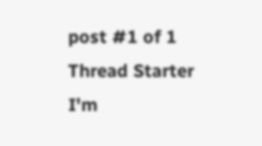post #1 of 1
Thread Starter
I'm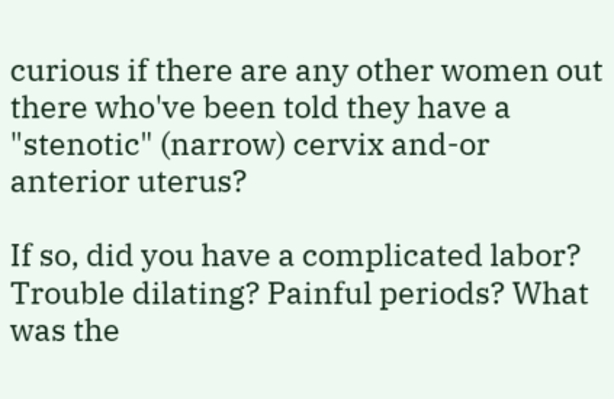curious if there are any other women out there who've been told they have a "stenotic" (narrow) cervix and-or anterior uterus?

If so, did you have a complicated labor? Trouble dilating? Painful periods? What was the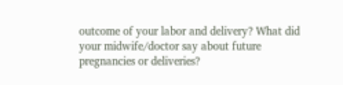outcome of your labor and delivery? What did your midwife/doctor say about future pregnancies or deliveries?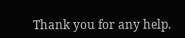Thank you for any help.